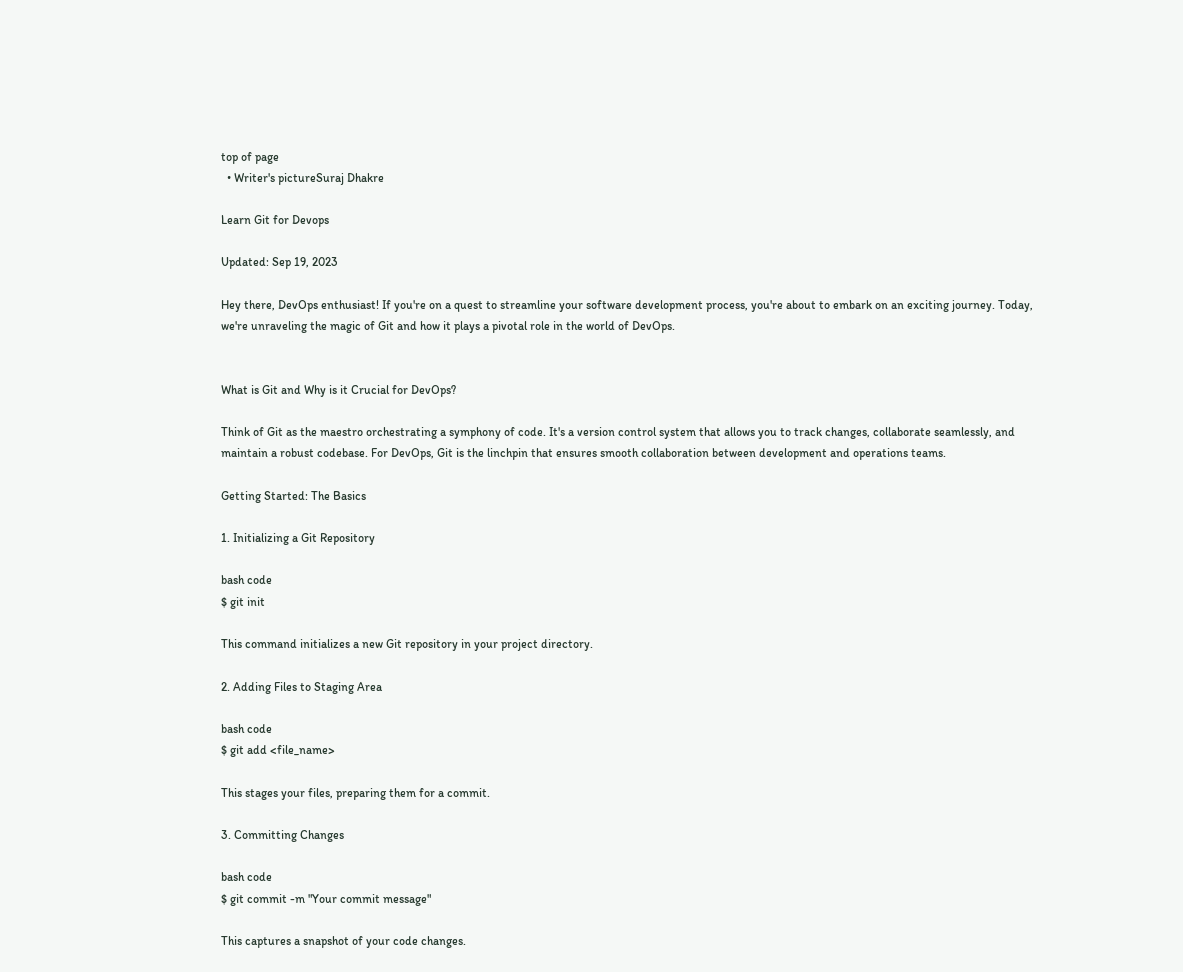top of page
  • Writer's pictureSuraj Dhakre

Learn Git for Devops

Updated: Sep 19, 2023

Hey there, DevOps enthusiast! If you're on a quest to streamline your software development process, you're about to embark on an exciting journey. Today, we're unraveling the magic of Git and how it plays a pivotal role in the world of DevOps.


What is Git and Why is it Crucial for DevOps?

Think of Git as the maestro orchestrating a symphony of code. It's a version control system that allows you to track changes, collaborate seamlessly, and maintain a robust codebase. For DevOps, Git is the linchpin that ensures smooth collaboration between development and operations teams.

Getting Started: The Basics

1. Initializing a Git Repository

bash code
$ git init

This command initializes a new Git repository in your project directory.

2. Adding Files to Staging Area

bash code
$ git add <file_name>

This stages your files, preparing them for a commit.

3. Committing Changes

bash code
$ git commit -m "Your commit message"

This captures a snapshot of your code changes.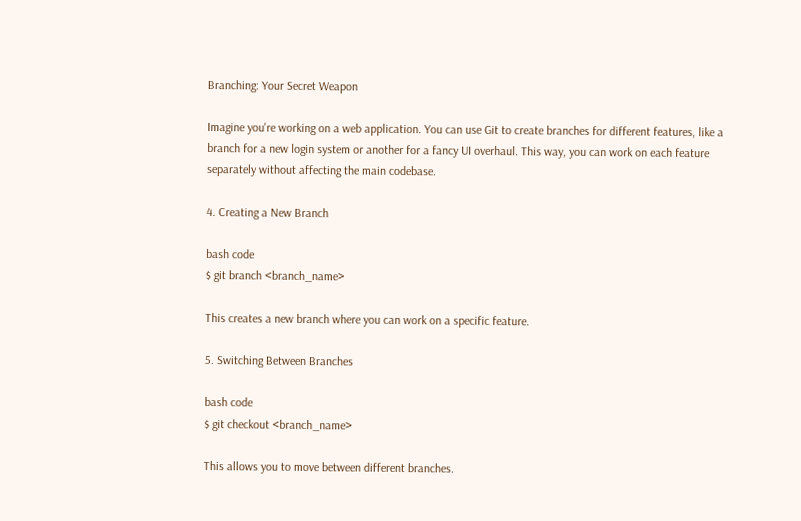Branching: Your Secret Weapon

Imagine you're working on a web application. You can use Git to create branches for different features, like a branch for a new login system or another for a fancy UI overhaul. This way, you can work on each feature separately without affecting the main codebase.

4. Creating a New Branch

bash code
$ git branch <branch_name>

This creates a new branch where you can work on a specific feature.

5. Switching Between Branches

bash code
$ git checkout <branch_name>

This allows you to move between different branches.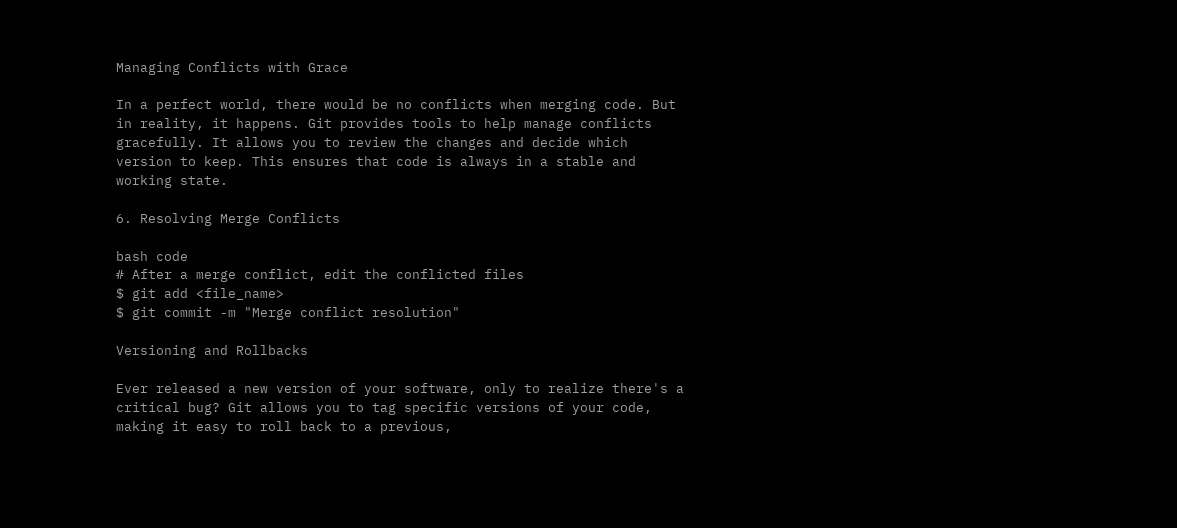Managing Conflicts with Grace

In a perfect world, there would be no conflicts when merging code. But in reality, it happens. Git provides tools to help manage conflicts gracefully. It allows you to review the changes and decide which version to keep. This ensures that code is always in a stable and working state.

6. Resolving Merge Conflicts

bash code
# After a merge conflict, edit the conflicted files
$ git add <file_name>
$ git commit -m "Merge conflict resolution"

Versioning and Rollbacks

Ever released a new version of your software, only to realize there's a critical bug? Git allows you to tag specific versions of your code, making it easy to roll back to a previous,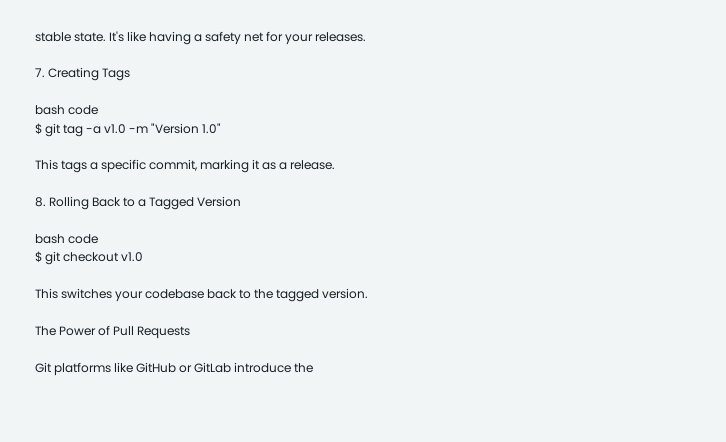stable state. It's like having a safety net for your releases.

7. Creating Tags

bash code
$ git tag -a v1.0 -m "Version 1.0"

This tags a specific commit, marking it as a release.

8. Rolling Back to a Tagged Version

bash code
$ git checkout v1.0

This switches your codebase back to the tagged version.

The Power of Pull Requests

Git platforms like GitHub or GitLab introduce the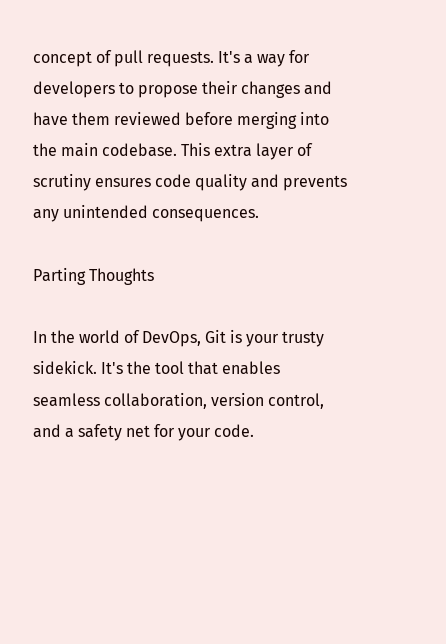concept of pull requests. It's a way for developers to propose their changes and have them reviewed before merging into the main codebase. This extra layer of scrutiny ensures code quality and prevents any unintended consequences.

Parting Thoughts

In the world of DevOps, Git is your trusty sidekick. It's the tool that enables seamless collaboration, version control, and a safety net for your code.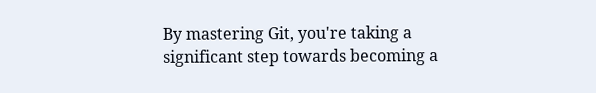By mastering Git, you're taking a significant step towards becoming a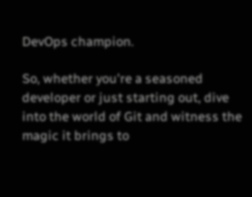DevOps champion.

So, whether you're a seasoned developer or just starting out, dive into the world of Git and witness the magic it brings to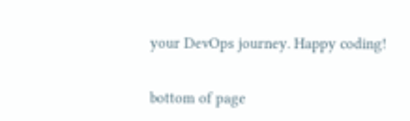your DevOps journey. Happy coding!


bottom of page